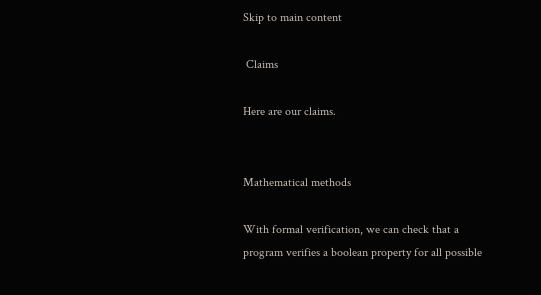Skip to main content

 Claims

Here are our claims.


Mathematical methods

With formal verification, we can check that a program verifies a boolean property for all possible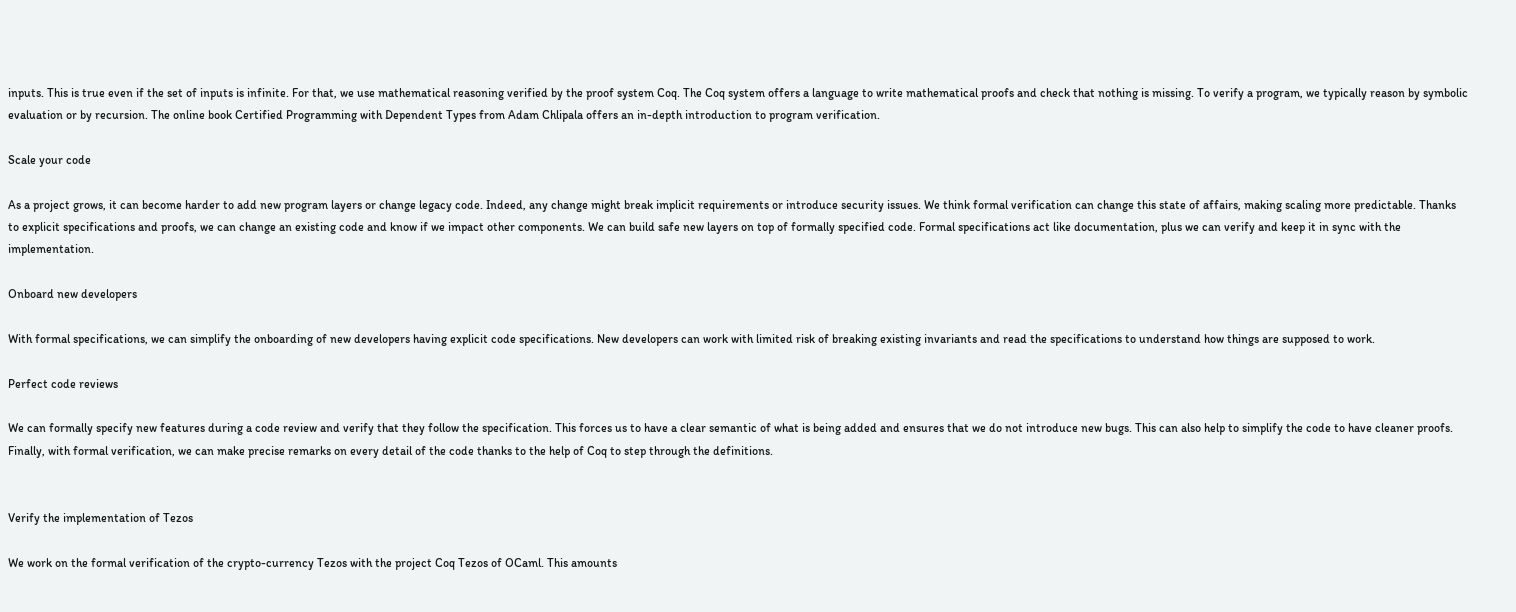inputs. This is true even if the set of inputs is infinite. For that, we use mathematical reasoning verified by the proof system Coq. The Coq system offers a language to write mathematical proofs and check that nothing is missing. To verify a program, we typically reason by symbolic evaluation or by recursion. The online book Certified Programming with Dependent Types from Adam Chlipala offers an in-depth introduction to program verification.

Scale your code

As a project grows, it can become harder to add new program layers or change legacy code. Indeed, any change might break implicit requirements or introduce security issues. We think formal verification can change this state of affairs, making scaling more predictable. Thanks to explicit specifications and proofs, we can change an existing code and know if we impact other components. We can build safe new layers on top of formally specified code. Formal specifications act like documentation, plus we can verify and keep it in sync with the implementation.

Onboard new developers

With formal specifications, we can simplify the onboarding of new developers having explicit code specifications. New developers can work with limited risk of breaking existing invariants and read the specifications to understand how things are supposed to work.

Perfect code reviews

We can formally specify new features during a code review and verify that they follow the specification. This forces us to have a clear semantic of what is being added and ensures that we do not introduce new bugs. This can also help to simplify the code to have cleaner proofs. Finally, with formal verification, we can make precise remarks on every detail of the code thanks to the help of Coq to step through the definitions.


Verify the implementation of Tezos

We work on the formal verification of the crypto-currency Tezos with the project Coq Tezos of OCaml. This amounts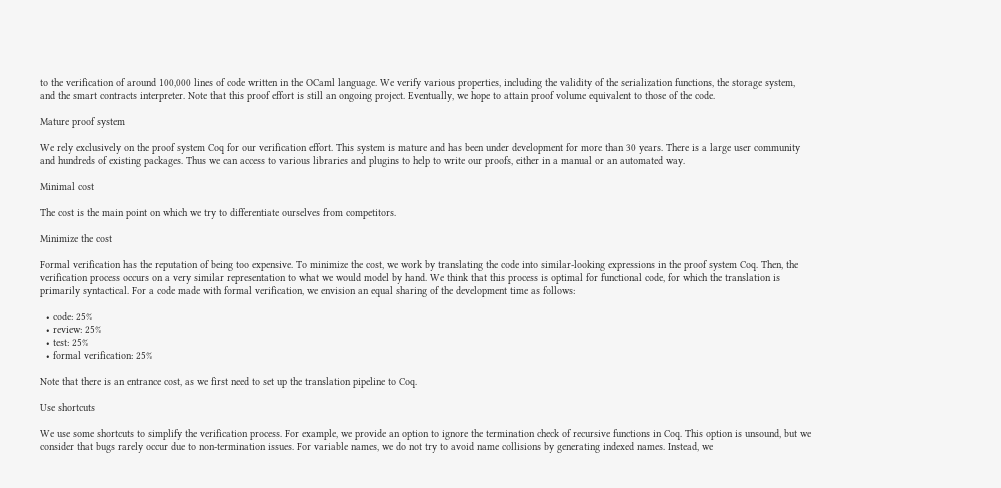to the verification of around 100,000 lines of code written in the OCaml language. We verify various properties, including the validity of the serialization functions, the storage system, and the smart contracts interpreter. Note that this proof effort is still an ongoing project. Eventually, we hope to attain proof volume equivalent to those of the code.

Mature proof system

We rely exclusively on the proof system Coq for our verification effort. This system is mature and has been under development for more than 30 years. There is a large user community and hundreds of existing packages. Thus we can access to various libraries and plugins to help to write our proofs, either in a manual or an automated way.

Minimal cost

The cost is the main point on which we try to differentiate ourselves from competitors.

Minimize the cost

Formal verification has the reputation of being too expensive. To minimize the cost, we work by translating the code into similar-looking expressions in the proof system Coq. Then, the verification process occurs on a very similar representation to what we would model by hand. We think that this process is optimal for functional code, for which the translation is primarily syntactical. For a code made with formal verification, we envision an equal sharing of the development time as follows:

  • code: 25%
  • review: 25%
  • test: 25%
  • formal verification: 25%

Note that there is an entrance cost, as we first need to set up the translation pipeline to Coq.

Use shortcuts

We use some shortcuts to simplify the verification process. For example, we provide an option to ignore the termination check of recursive functions in Coq. This option is unsound, but we consider that bugs rarely occur due to non-termination issues. For variable names, we do not try to avoid name collisions by generating indexed names. Instead, we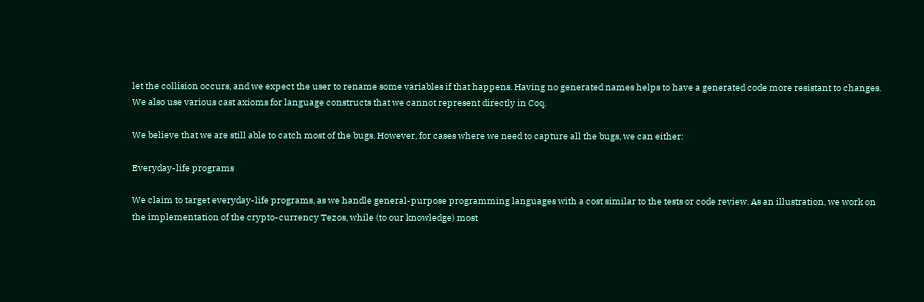let the collision occurs, and we expect the user to rename some variables if that happens. Having no generated names helps to have a generated code more resistant to changes. We also use various cast axioms for language constructs that we cannot represent directly in Coq.

We believe that we are still able to catch most of the bugs. However, for cases where we need to capture all the bugs, we can either:

Everyday-life programs

We claim to target everyday-life programs, as we handle general-purpose programming languages with a cost similar to the tests or code review. As an illustration, we work on the implementation of the crypto-currency Tezos, while (to our knowledge) most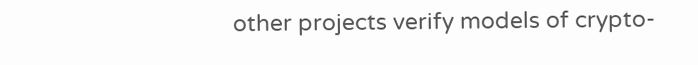other projects verify models of crypto-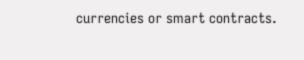currencies or smart contracts.